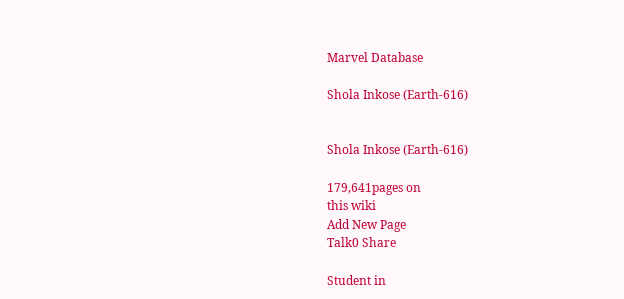Marvel Database

Shola Inkose (Earth-616)


Shola Inkose (Earth-616)

179,641pages on
this wiki
Add New Page
Talk0 Share

Student in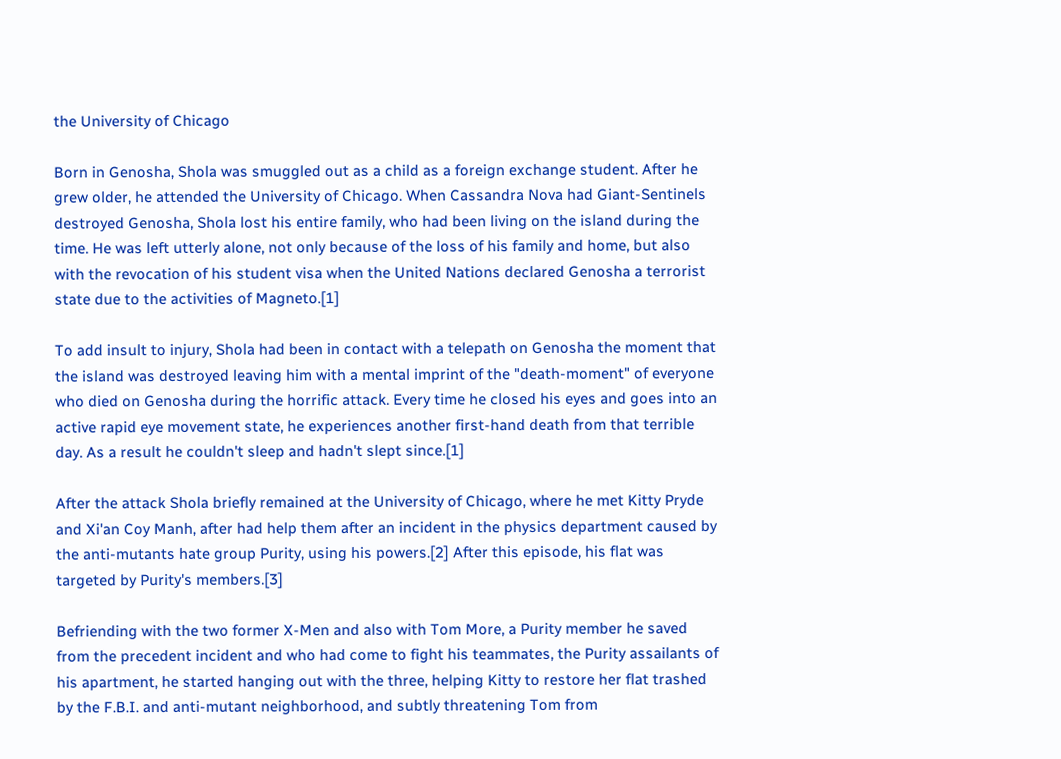the University of Chicago

Born in Genosha, Shola was smuggled out as a child as a foreign exchange student. After he grew older, he attended the University of Chicago. When Cassandra Nova had Giant-Sentinels destroyed Genosha, Shola lost his entire family, who had been living on the island during the time. He was left utterly alone, not only because of the loss of his family and home, but also with the revocation of his student visa when the United Nations declared Genosha a terrorist state due to the activities of Magneto.[1]

To add insult to injury, Shola had been in contact with a telepath on Genosha the moment that the island was destroyed leaving him with a mental imprint of the "death-moment" of everyone who died on Genosha during the horrific attack. Every time he closed his eyes and goes into an active rapid eye movement state, he experiences another first-hand death from that terrible day. As a result he couldn't sleep and hadn't slept since.[1]

After the attack Shola briefly remained at the University of Chicago, where he met Kitty Pryde and Xi'an Coy Manh, after had help them after an incident in the physics department caused by the anti-mutants hate group Purity, using his powers.[2] After this episode, his flat was targeted by Purity's members.[3]

Befriending with the two former X-Men and also with Tom More, a Purity member he saved from the precedent incident and who had come to fight his teammates, the Purity assailants of his apartment, he started hanging out with the three, helping Kitty to restore her flat trashed by the F.B.I. and anti-mutant neighborhood, and subtly threatening Tom from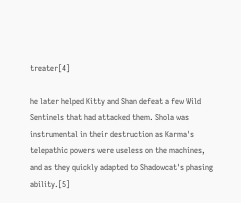treater[4]

he later helped Kitty and Shan defeat a few Wild Sentinels that had attacked them. Shola was instrumental in their destruction as Karma's telepathic powers were useless on the machines, and as they quickly adapted to Shadowcat's phasing ability.[5]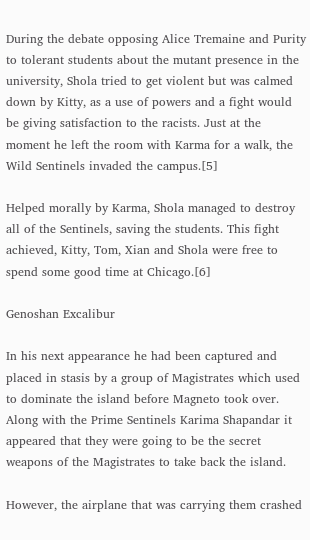During the debate opposing Alice Tremaine and Purity to tolerant students about the mutant presence in the university, Shola tried to get violent but was calmed down by Kitty, as a use of powers and a fight would be giving satisfaction to the racists. Just at the moment he left the room with Karma for a walk, the Wild Sentinels invaded the campus.[5]

Helped morally by Karma, Shola managed to destroy all of the Sentinels, saving the students. This fight achieved, Kitty, Tom, Xian and Shola were free to spend some good time at Chicago.[6]

Genoshan Excalibur

In his next appearance he had been captured and placed in stasis by a group of Magistrates which used to dominate the island before Magneto took over. Along with the Prime Sentinels Karima Shapandar it appeared that they were going to be the secret weapons of the Magistrates to take back the island.

However, the airplane that was carrying them crashed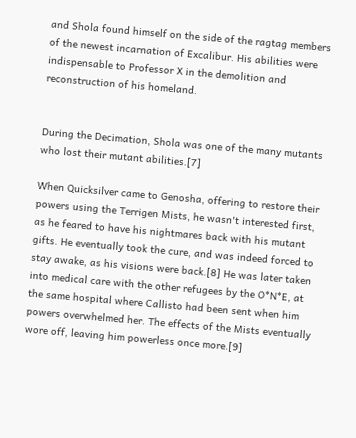and Shola found himself on the side of the ragtag members of the newest incarnation of Excalibur. His abilities were indispensable to Professor X in the demolition and reconstruction of his homeland.


During the Decimation, Shola was one of the many mutants who lost their mutant abilities.[7]

When Quicksilver came to Genosha, offering to restore their powers using the Terrigen Mists, he wasn't interested first, as he feared to have his nightmares back with his mutant gifts. He eventually took the cure, and was indeed forced to stay awake, as his visions were back.[8] He was later taken into medical care with the other refugees by the O*N*E, at the same hospital where Callisto had been sent when him powers overwhelmed her. The effects of the Mists eventually wore off, leaving him powerless once more.[9]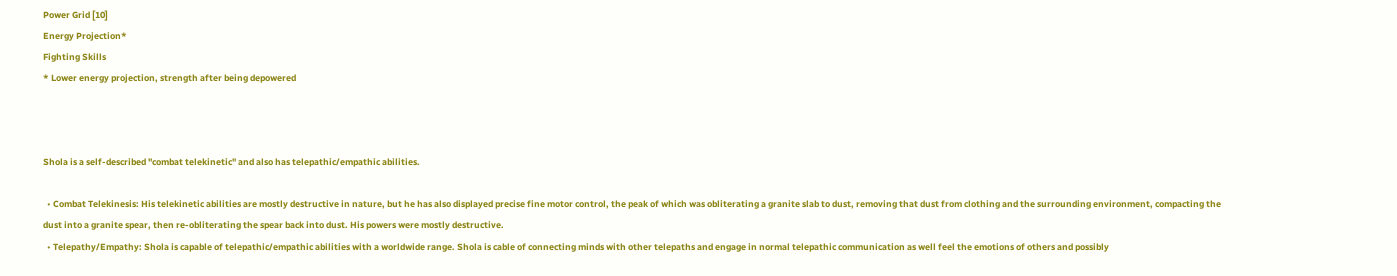Power Grid [10]
Energy Projection*
Fighting Skills
* Lower energy projection, strength after being depowered



Shola is a self-described "combat telekinetic" and also has telepathic/empathic abilities.

  • Combat Telekinesis: His telekinetic abilities are mostly destructive in nature, but he has also displayed precise fine motor control, the peak of which was obliterating a granite slab to dust, removing that dust from clothing and the surrounding environment, compacting the dust into a granite spear, then re-obliterating the spear back into dust. His powers were mostly destructive.
  • Telepathy/Empathy: Shola is capable of telepathic/empathic abilities with a worldwide range. Shola is cable of connecting minds with other telepaths and engage in normal telepathic communication as well feel the emotions of others and possibly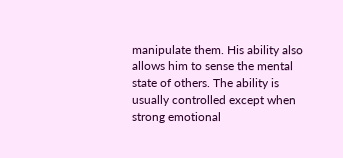manipulate them. His ability also allows him to sense the mental state of others. The ability is usually controlled except when strong emotional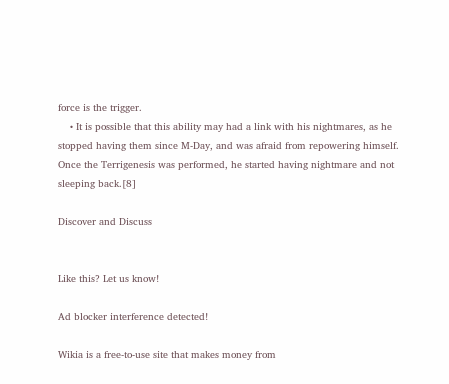force is the trigger.
    • It is possible that this ability may had a link with his nightmares, as he stopped having them since M-Day, and was afraid from repowering himself. Once the Terrigenesis was performed, he started having nightmare and not sleeping back.[8]

Discover and Discuss


Like this? Let us know!

Ad blocker interference detected!

Wikia is a free-to-use site that makes money from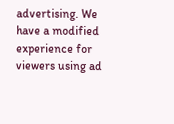advertising. We have a modified experience for viewers using ad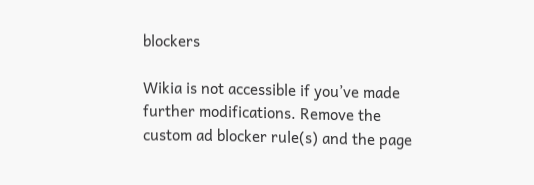blockers

Wikia is not accessible if you’ve made further modifications. Remove the custom ad blocker rule(s) and the page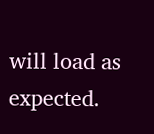will load as expected.